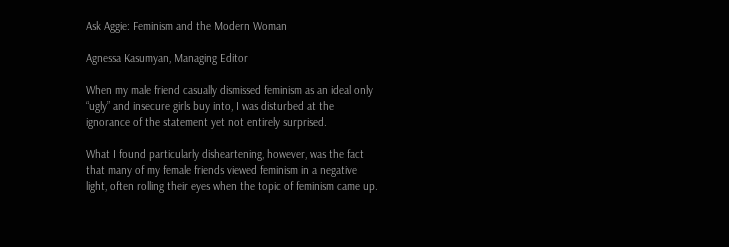Ask Aggie: Feminism and the Modern Woman

Agnessa Kasumyan, Managing Editor

When my male friend casually dismissed feminism as an ideal only “ugly” and insecure girls buy into, I was disturbed at the ignorance of the statement yet not entirely surprised.

What I found particularly disheartening, however, was the fact that many of my female friends viewed feminism in a negative light, often rolling their eyes when the topic of feminism came up.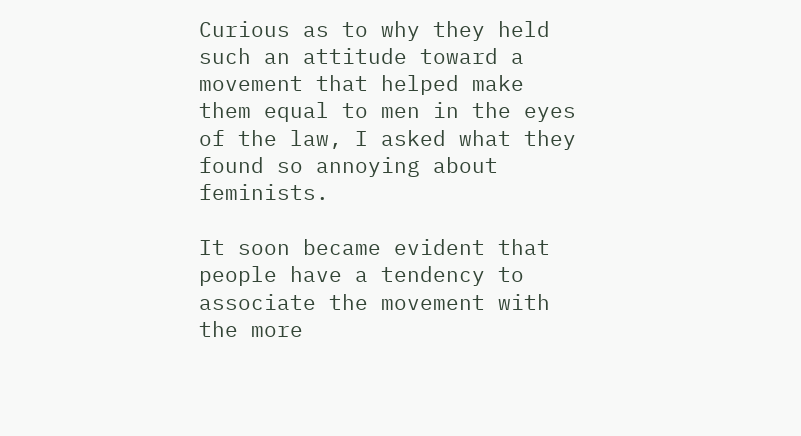Curious as to why they held such an attitude toward a movement that helped make them equal to men in the eyes of the law, I asked what they found so annoying about feminists.

It soon became evident that people have a tendency to associate the movement with the more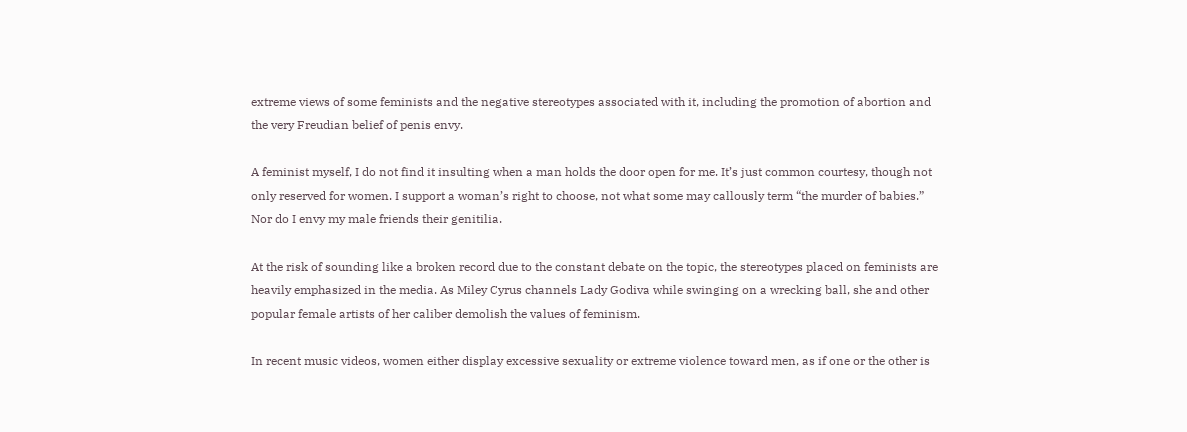extreme views of some feminists and the negative stereotypes associated with it, including the promotion of abortion and the very Freudian belief of penis envy.

A feminist myself, I do not find it insulting when a man holds the door open for me. It’s just common courtesy, though not only reserved for women. I support a woman’s right to choose, not what some may callously term “the murder of babies.” Nor do I envy my male friends their genitilia.

At the risk of sounding like a broken record due to the constant debate on the topic, the stereotypes placed on feminists are heavily emphasized in the media. As Miley Cyrus channels Lady Godiva while swinging on a wrecking ball, she and other popular female artists of her caliber demolish the values of feminism.

In recent music videos, women either display excessive sexuality or extreme violence toward men, as if one or the other is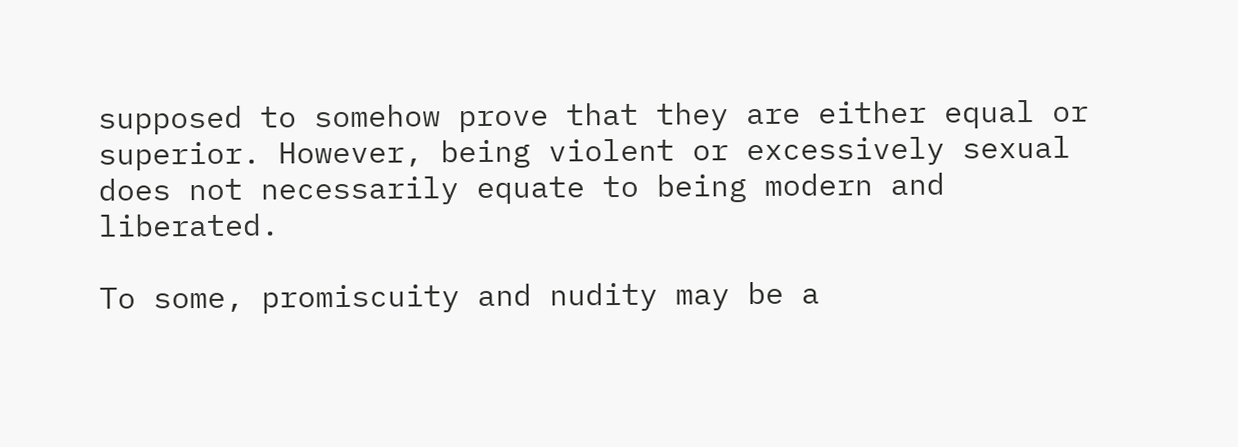supposed to somehow prove that they are either equal or superior. However, being violent or excessively sexual does not necessarily equate to being modern and liberated.

To some, promiscuity and nudity may be a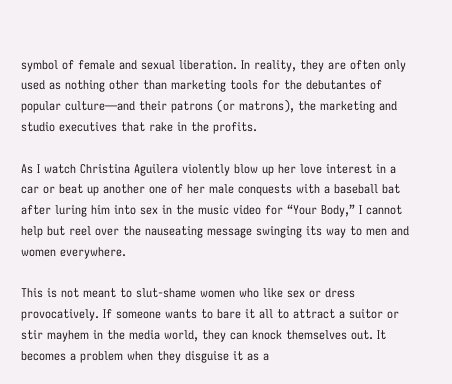symbol of female and sexual liberation. In reality, they are often only used as nothing other than marketing tools for the debutantes of popular culture—and their patrons (or matrons), the marketing and studio executives that rake in the profits.

As I watch Christina Aguilera violently blow up her love interest in a car or beat up another one of her male conquests with a baseball bat after luring him into sex in the music video for “Your Body,” I cannot help but reel over the nauseating message swinging its way to men and women everywhere.

This is not meant to slut-shame women who like sex or dress provocatively. If someone wants to bare it all to attract a suitor or stir mayhem in the media world, they can knock themselves out. It becomes a problem when they disguise it as a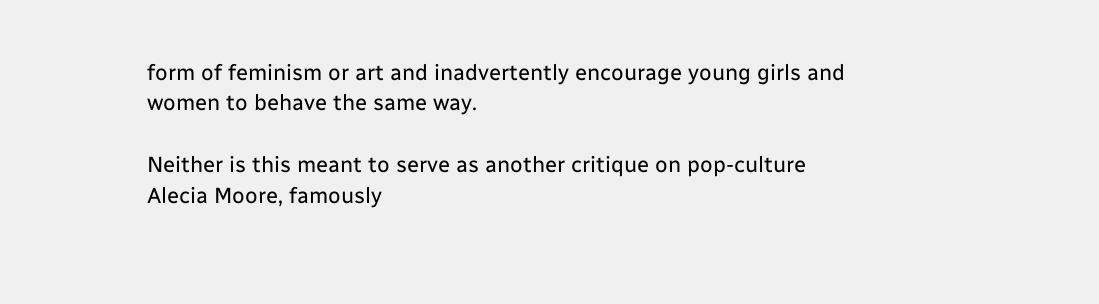form of feminism or art and inadvertently encourage young girls and women to behave the same way.

Neither is this meant to serve as another critique on pop-culture Alecia Moore, famously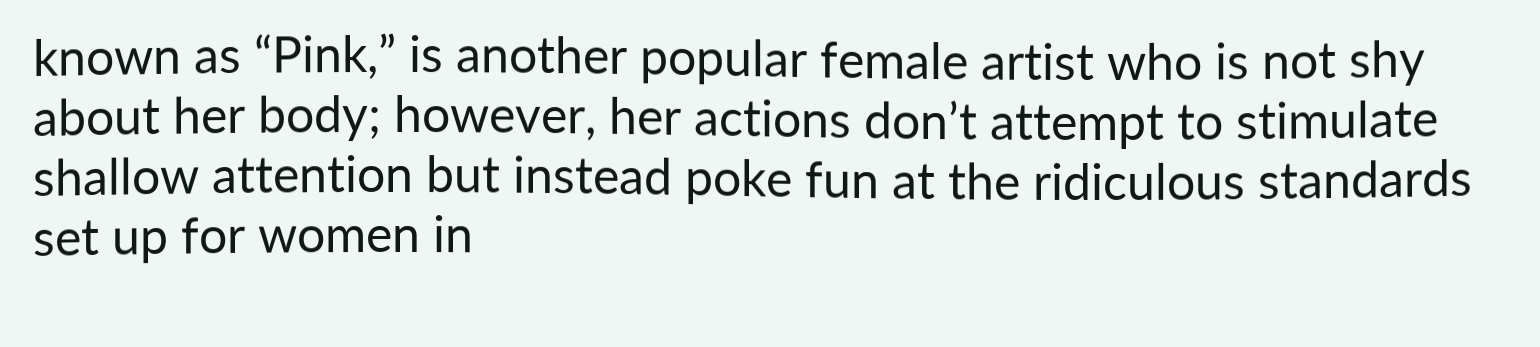known as “Pink,” is another popular female artist who is not shy about her body; however, her actions don’t attempt to stimulate shallow attention but instead poke fun at the ridiculous standards set up for women in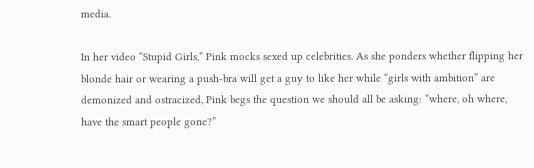media.

In her video “Stupid Girls,” Pink mocks sexed up celebrities. As she ponders whether flipping her blonde hair or wearing a push-bra will get a guy to like her while “girls with ambition” are demonized and ostracized, Pink begs the question we should all be asking: “where, oh where, have the smart people gone?”